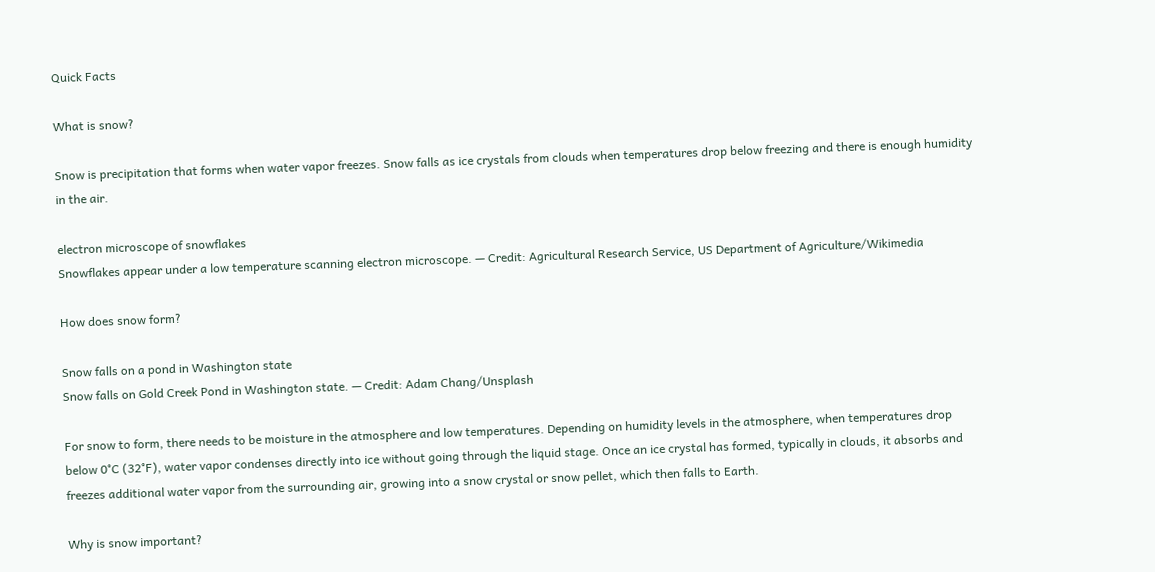Quick Facts

What is snow?

Snow is precipitation that forms when water vapor freezes. Snow falls as ice crystals from clouds when temperatures drop below freezing and there is enough humidity in the air.

electron microscope of snowflakes
Snowflakes appear under a low temperature scanning electron microscope. — Credit: Agricultural Research Service, US Department of Agriculture/Wikimedia

How does snow form?

Snow falls on a pond in Washington state
Snow falls on Gold Creek Pond in Washington state. — Credit: Adam Chang/Unsplash

For snow to form, there needs to be moisture in the atmosphere and low temperatures. Depending on humidity levels in the atmosphere, when temperatures drop below 0°C (32°F), water vapor condenses directly into ice without going through the liquid stage. Once an ice crystal has formed, typically in clouds, it absorbs and freezes additional water vapor from the surrounding air, growing into a snow crystal or snow pellet, which then falls to Earth.

Why is snow important?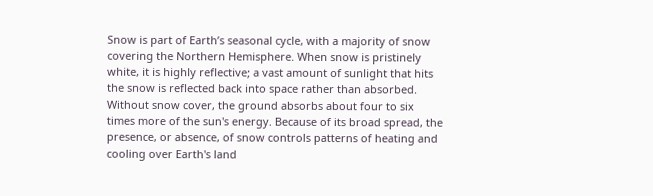Snow is part of Earth’s seasonal cycle, with a majority of snow covering the Northern Hemisphere. When snow is pristinely white, it is highly reflective; a vast amount of sunlight that hits the snow is reflected back into space rather than absorbed. Without snow cover, the ground absorbs about four to six times more of the sun's energy. Because of its broad spread, the presence, or absence, of snow controls patterns of heating and cooling over Earth's land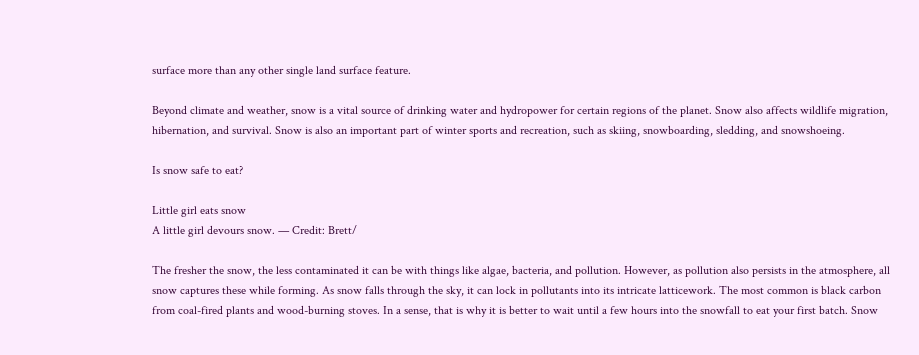surface more than any other single land surface feature.

Beyond climate and weather, snow is a vital source of drinking water and hydropower for certain regions of the planet. Snow also affects wildlife migration, hibernation, and survival. Snow is also an important part of winter sports and recreation, such as skiing, snowboarding, sledding, and snowshoeing.

Is snow safe to eat?

Little girl eats snow
A little girl devours snow. — Credit: Brett/

The fresher the snow, the less contaminated it can be with things like algae, bacteria, and pollution. However, as pollution also persists in the atmosphere, all snow captures these while forming. As snow falls through the sky, it can lock in pollutants into its intricate latticework. The most common is black carbon from coal-fired plants and wood-burning stoves. In a sense, that is why it is better to wait until a few hours into the snowfall to eat your first batch. Snow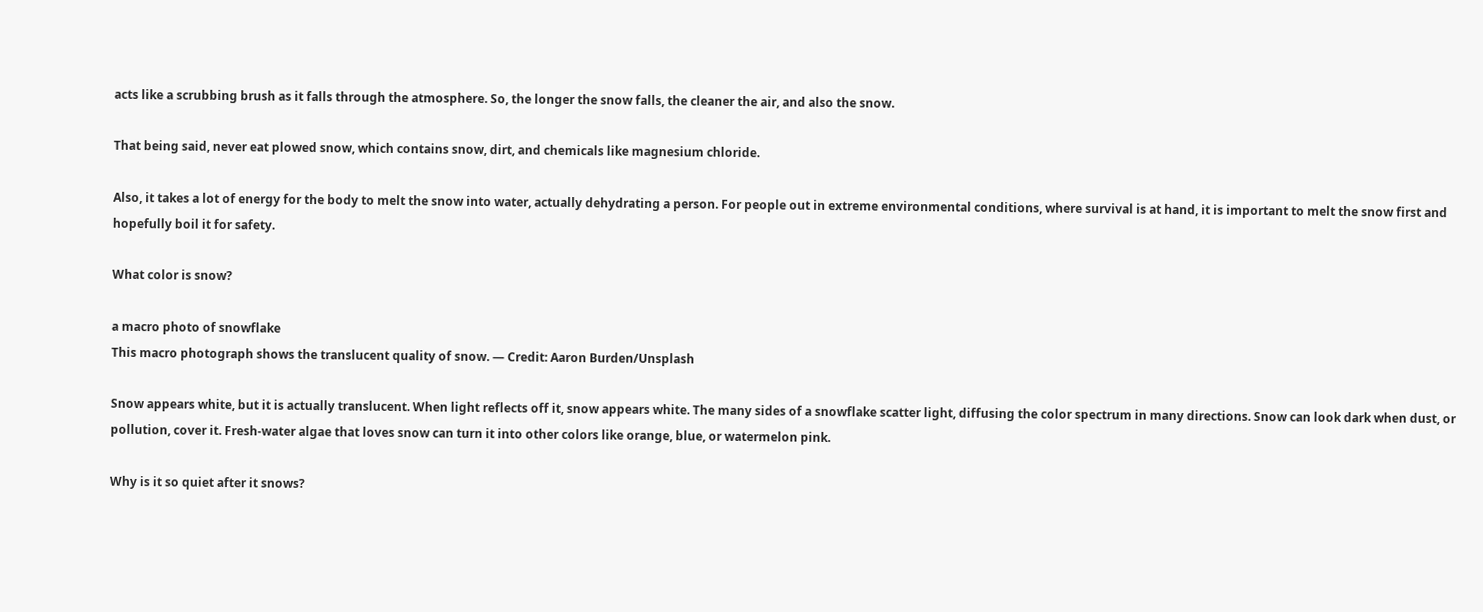acts like a scrubbing brush as it falls through the atmosphere. So, the longer the snow falls, the cleaner the air, and also the snow.

That being said, never eat plowed snow, which contains snow, dirt, and chemicals like magnesium chloride.

Also, it takes a lot of energy for the body to melt the snow into water, actually dehydrating a person. For people out in extreme environmental conditions, where survival is at hand, it is important to melt the snow first and hopefully boil it for safety.

What color is snow?

a macro photo of snowflake
This macro photograph shows the translucent quality of snow. — Credit: Aaron Burden/Unsplash

Snow appears white, but it is actually translucent. When light reflects off it, snow appears white. The many sides of a snowflake scatter light, diffusing the color spectrum in many directions. Snow can look dark when dust, or pollution, cover it. Fresh-water algae that loves snow can turn it into other colors like orange, blue, or watermelon pink.

Why is it so quiet after it snows?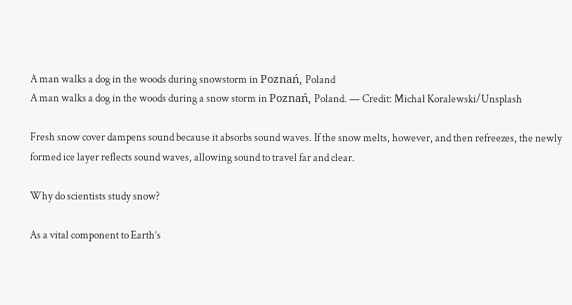A man walks a dog in the woods during snowstorm in Poznań, Poland
A man walks a dog in the woods during a snow storm in Poznań, Poland. — Credit: Michał Koralewski/Unsplash

Fresh snow cover dampens sound because it absorbs sound waves. If the snow melts, however, and then refreezes, the newly formed ice layer reflects sound waves, allowing sound to travel far and clear.

Why do scientists study snow?

As a vital component to Earth’s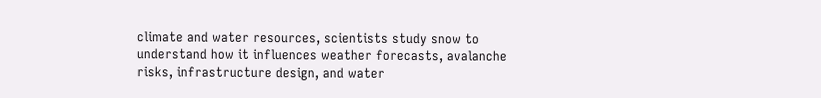climate and water resources, scientists study snow to understand how it influences weather forecasts, avalanche risks, infrastructure design, and water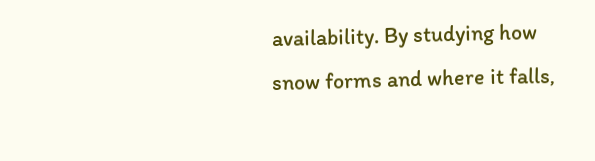availability. By studying how snow forms and where it falls,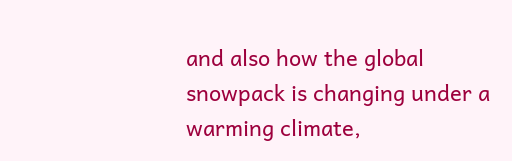and also how the global snowpack is changing under a warming climate,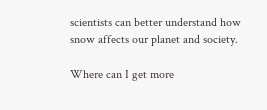scientists can better understand how snow affects our planet and society.

Where can I get more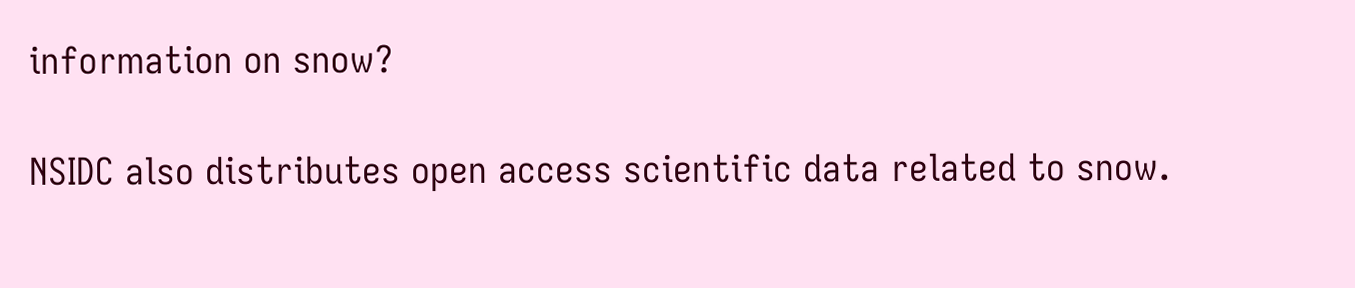information on snow?

NSIDC also distributes open access scientific data related to snow.